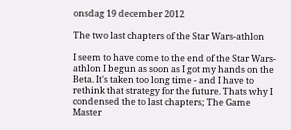onsdag 19 december 2012

The two last chapters of the Star Wars-athlon

I seem to have come to the end of the Star Wars-athlon I begun as soon as I got my hands on the Beta. It's taken too long time - and I have to rethink that strategy for the future. Thats why I condensed the to last chapters; The Game Master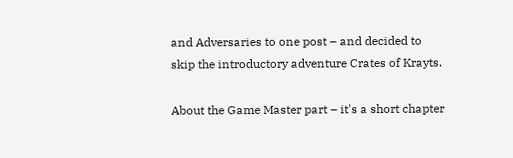and Adversaries to one post – and decided to skip the introductory adventure Crates of Krayts.

About the Game Master part – it's a short chapter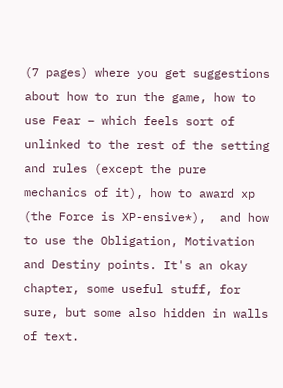(7 pages) where you get suggestions about how to run the game, how to use Fear – which feels sort of unlinked to the rest of the setting and rules (except the pure mechanics of it), how to award xp (the Force is XP-ensive*),  and how to use the Obligation, Motivation and Destiny points. It's an okay chapter, some useful stuff, for sure, but some also hidden in walls of text.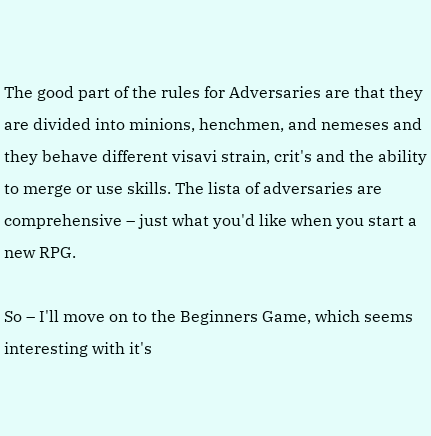The good part of the rules for Adversaries are that they are divided into minions, henchmen, and nemeses and they behave different visavi strain, crit's and the ability to merge or use skills. The lista of adversaries are comprehensive – just what you'd like when you start a new RPG.

So – I'll move on to the Beginners Game, which seems interesting with it's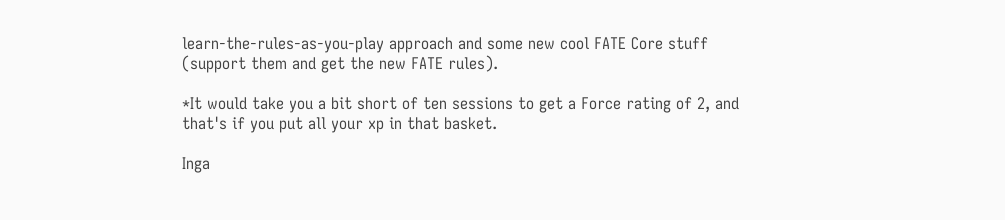learn-the-rules-as-you-play approach and some new cool FATE Core stuff (support them and get the new FATE rules).

*It would take you a bit short of ten sessions to get a Force rating of 2, and that's if you put all your xp in that basket.

Inga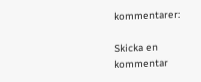kommentarer:

Skicka en kommentar